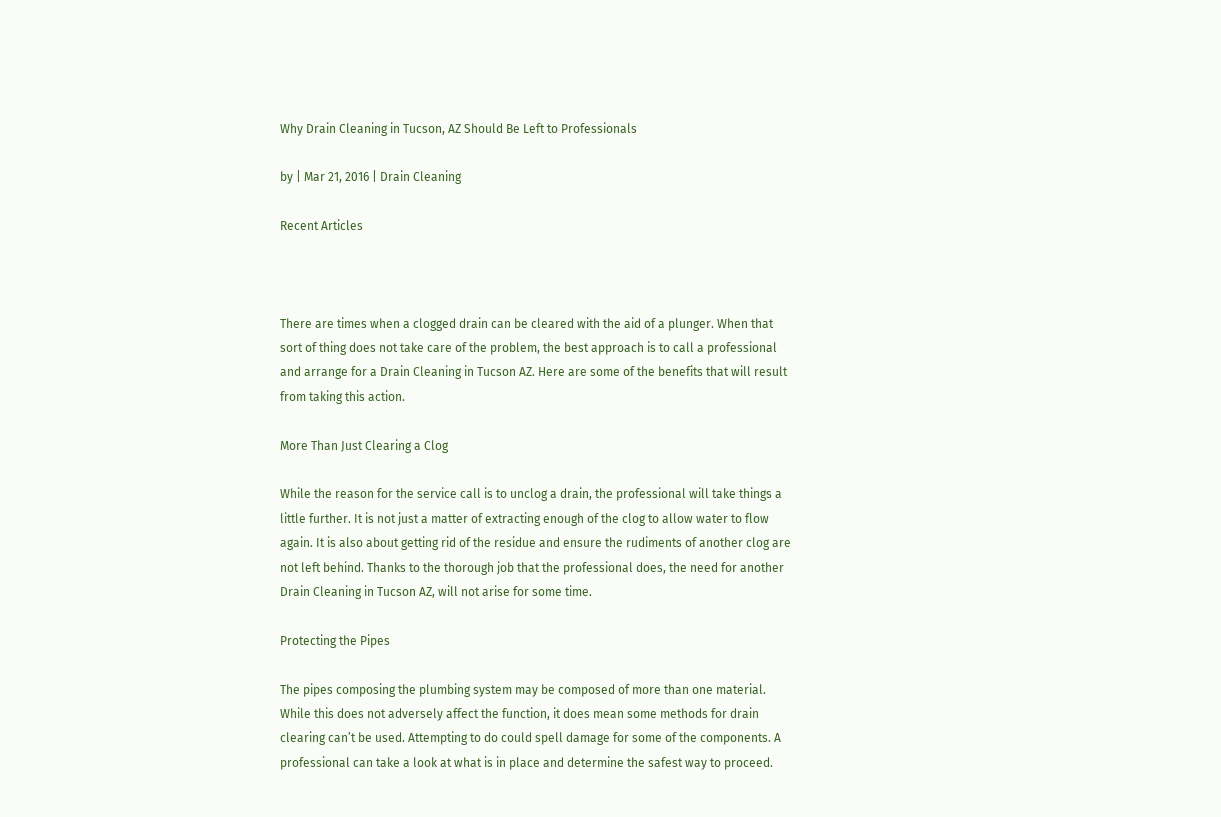Why Drain Cleaning in Tucson, AZ Should Be Left to Professionals

by | Mar 21, 2016 | Drain Cleaning

Recent Articles



There are times when a clogged drain can be cleared with the aid of a plunger. When that sort of thing does not take care of the problem, the best approach is to call a professional and arrange for a Drain Cleaning in Tucson AZ. Here are some of the benefits that will result from taking this action.

More Than Just Clearing a Clog

While the reason for the service call is to unclog a drain, the professional will take things a little further. It is not just a matter of extracting enough of the clog to allow water to flow again. It is also about getting rid of the residue and ensure the rudiments of another clog are not left behind. Thanks to the thorough job that the professional does, the need for another Drain Cleaning in Tucson AZ, will not arise for some time.

Protecting the Pipes

The pipes composing the plumbing system may be composed of more than one material. While this does not adversely affect the function, it does mean some methods for drain clearing can’t be used. Attempting to do could spell damage for some of the components. A professional can take a look at what is in place and determine the safest way to proceed.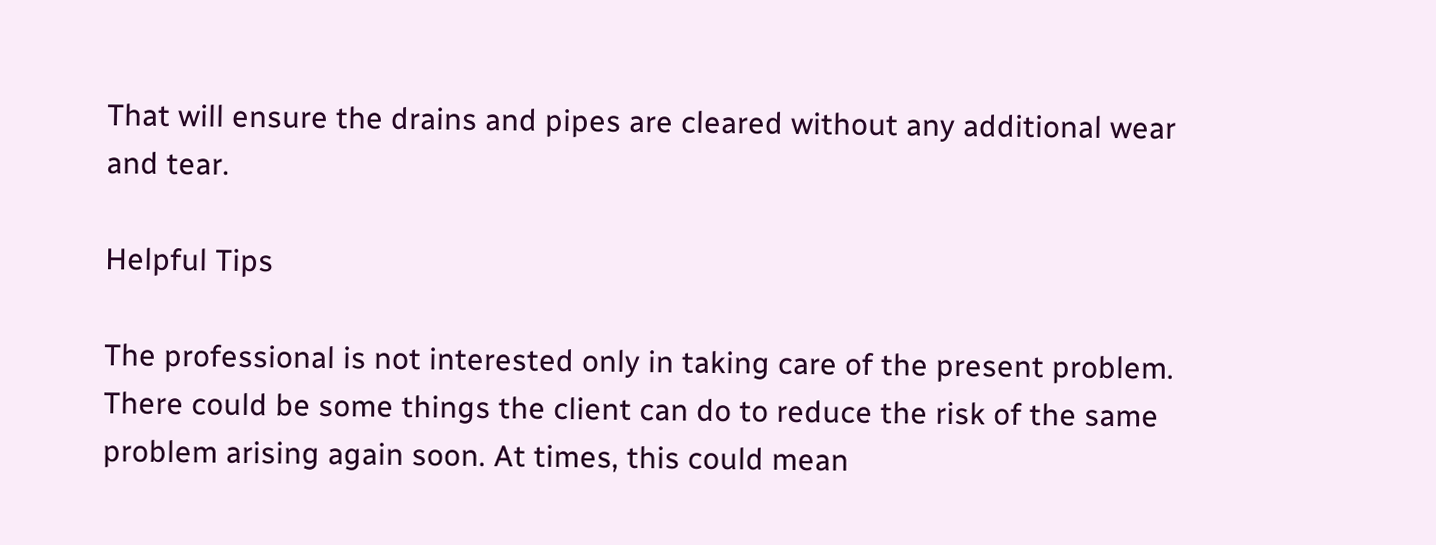That will ensure the drains and pipes are cleared without any additional wear and tear.

Helpful Tips

The professional is not interested only in taking care of the present problem. There could be some things the client can do to reduce the risk of the same problem arising again soon. At times, this could mean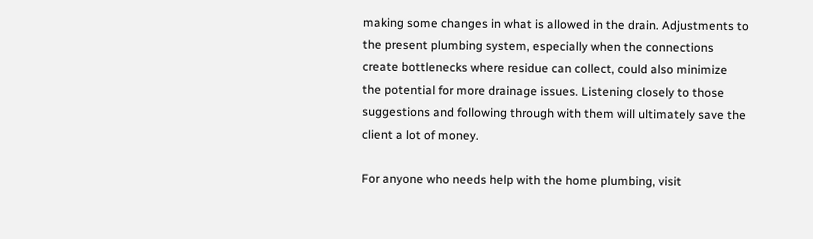making some changes in what is allowed in the drain. Adjustments to the present plumbing system, especially when the connections create bottlenecks where residue can collect, could also minimize the potential for more drainage issues. Listening closely to those suggestions and following through with them will ultimately save the client a lot of money.

For anyone who needs help with the home plumbing, visit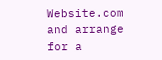Website.com and arrange for a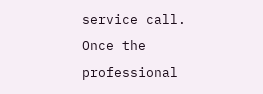service call. Once the professional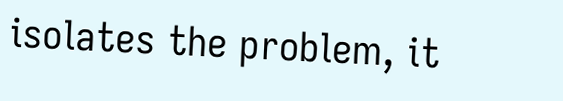isolates the problem, it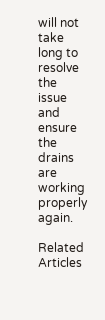will not take long to resolve the issue and ensure the drains are working properly again.

Related Articles